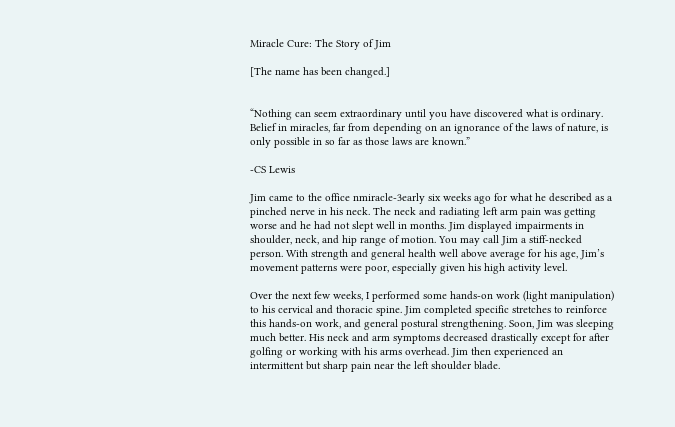Miracle Cure: The Story of Jim

[The name has been changed.]


“Nothing can seem extraordinary until you have discovered what is ordinary. Belief in miracles, far from depending on an ignorance of the laws of nature, is only possible in so far as those laws are known.”

-CS Lewis

Jim came to the office nmiracle-3early six weeks ago for what he described as a pinched nerve in his neck. The neck and radiating left arm pain was getting worse and he had not slept well in months. Jim displayed impairments in shoulder, neck, and hip range of motion. You may call Jim a stiff-necked person. With strength and general health well above average for his age, Jim’s movement patterns were poor, especially given his high activity level.

Over the next few weeks, I performed some hands-on work (light manipulation) to his cervical and thoracic spine. Jim completed specific stretches to reinforce this hands-on work, and general postural strengthening. Soon, Jim was sleeping much better. His neck and arm symptoms decreased drastically except for after golfing or working with his arms overhead. Jim then experienced an intermittent but sharp pain near the left shoulder blade.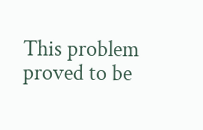This problem proved to be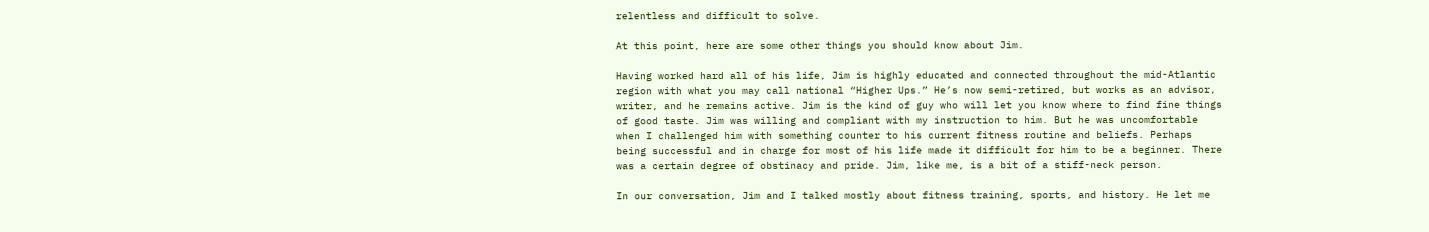relentless and difficult to solve.

At this point, here are some other things you should know about Jim.

Having worked hard all of his life, Jim is highly educated and connected throughout the mid-Atlantic region with what you may call national “Higher Ups.” He’s now semi-retired, but works as an advisor, writer, and he remains active. Jim is the kind of guy who will let you know where to find fine things of good taste. Jim was willing and compliant with my instruction to him. But he was uncomfortable when I challenged him with something counter to his current fitness routine and beliefs. Perhaps being successful and in charge for most of his life made it difficult for him to be a beginner. There was a certain degree of obstinacy and pride. Jim, like me, is a bit of a stiff-neck person.

In our conversation, Jim and I talked mostly about fitness training, sports, and history. He let me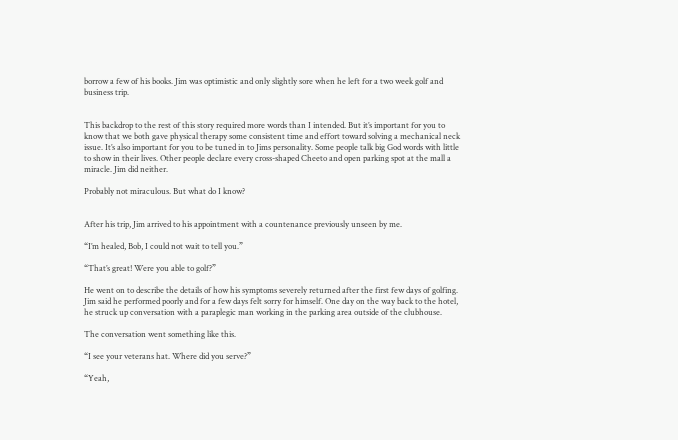borrow a few of his books. Jim was optimistic and only slightly sore when he left for a two week golf and business trip.


This backdrop to the rest of this story required more words than I intended. But it’s important for you to know that we both gave physical therapy some consistent time and effort toward solving a mechanical neck issue. It’s also important for you to be tuned in to Jims personality. Some people talk big God words with little to show in their lives. Other people declare every cross-shaped Cheeto and open parking spot at the mall a miracle. Jim did neither.

Probably not miraculous. But what do I know?


After his trip, Jim arrived to his appointment with a countenance previously unseen by me.

“I’m healed, Bob, I could not wait to tell you.”

“That’s great! Were you able to golf?”

He went on to describe the details of how his symptoms severely returned after the first few days of golfing. Jim said he performed poorly and for a few days felt sorry for himself. One day on the way back to the hotel, he struck up conversation with a paraplegic man working in the parking area outside of the clubhouse.

The conversation went something like this.

“I see your veterans hat. Where did you serve?”

“Yeah,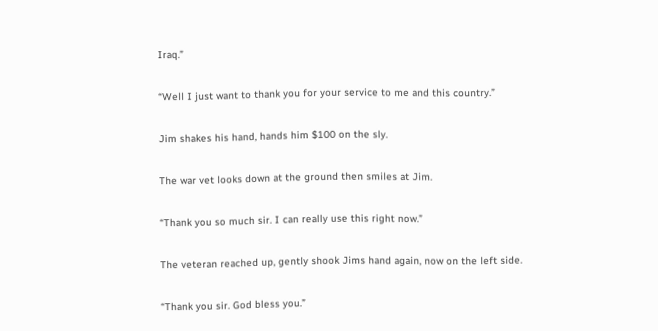Iraq.”

“Well I just want to thank you for your service to me and this country.”

Jim shakes his hand, hands him $100 on the sly.

The war vet looks down at the ground then smiles at Jim.

“Thank you so much sir. I can really use this right now.”

The veteran reached up, gently shook Jims hand again, now on the left side.

“Thank you sir. God bless you.”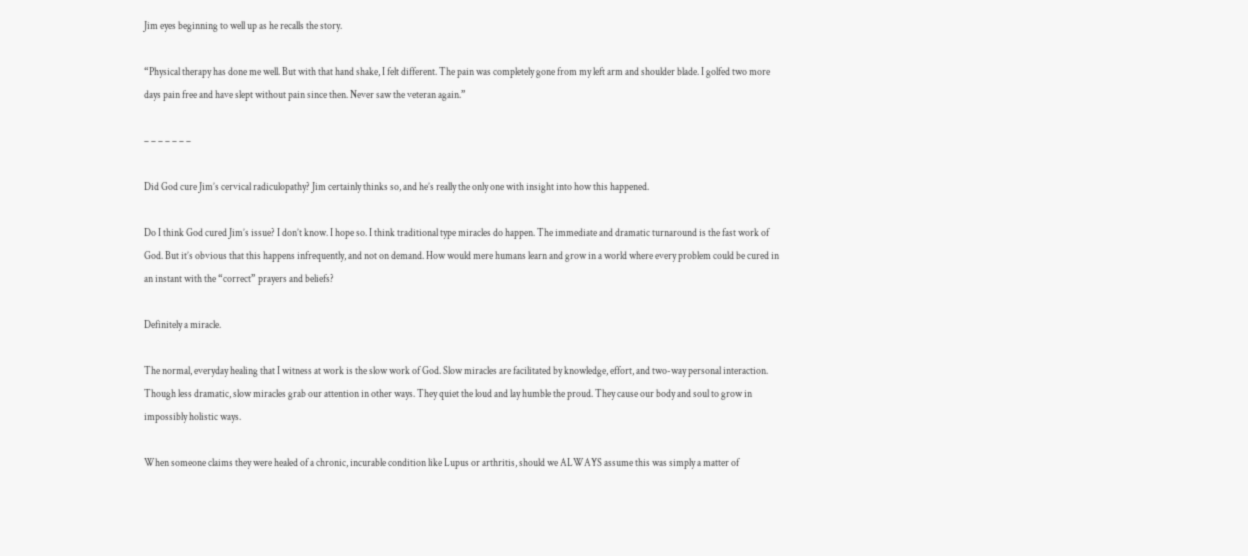Jim eyes beginning to well up as he recalls the story.

“Physical therapy has done me well. But with that hand shake, I felt different. The pain was completely gone from my left arm and shoulder blade. I golfed two more days pain free and have slept without pain since then. Never saw the veteran again.”

– – – – – – –

Did God cure Jim’s cervical radiculopathy? Jim certainly thinks so, and he’s really the only one with insight into how this happened.

Do I think God cured Jim’s issue? I don’t know. I hope so. I think traditional type miracles do happen. The immediate and dramatic turnaround is the fast work of God. But it’s obvious that this happens infrequently, and not on demand. How would mere humans learn and grow in a world where every problem could be cured in an instant with the “correct” prayers and beliefs?

Definitely a miracle.

The normal, everyday healing that I witness at work is the slow work of God. Slow miracles are facilitated by knowledge, effort, and two-way personal interaction. Though less dramatic, slow miracles grab our attention in other ways. They quiet the loud and lay humble the proud. They cause our body and soul to grow in impossibly holistic ways.

When someone claims they were healed of a chronic, incurable condition like Lupus or arthritis, should we ALWAYS assume this was simply a matter of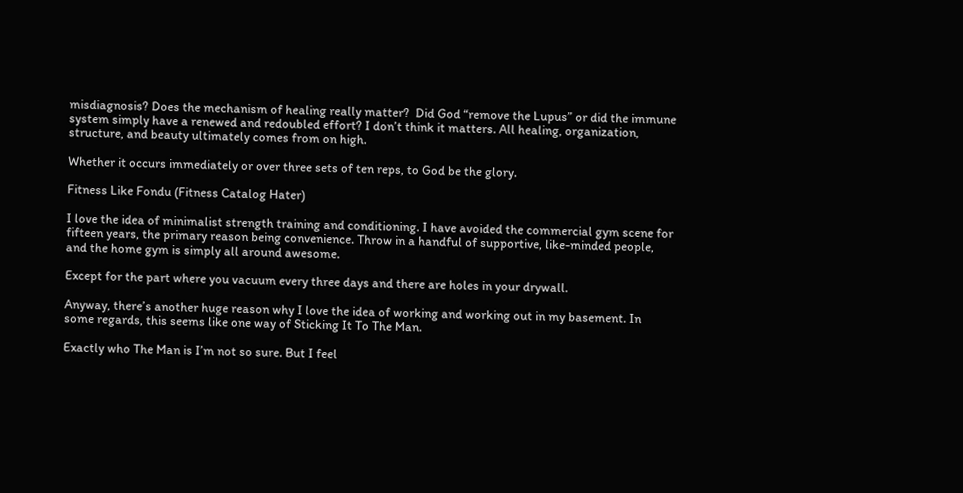misdiagnosis? Does the mechanism of healing really matter?  Did God “remove the Lupus” or did the immune system simply have a renewed and redoubled effort? I don’t think it matters. All healing, organization, structure, and beauty ultimately comes from on high.

Whether it occurs immediately or over three sets of ten reps, to God be the glory.

Fitness Like Fondu (Fitness Catalog Hater)

I love the idea of minimalist strength training and conditioning. I have avoided the commercial gym scene for fifteen years, the primary reason being convenience. Throw in a handful of supportive, like-minded people, and the home gym is simply all around awesome.

Except for the part where you vacuum every three days and there are holes in your drywall.

Anyway, there’s another huge reason why I love the idea of working and working out in my basement. In some regards, this seems like one way of Sticking It To The Man.

Exactly who The Man is I’m not so sure. But I feel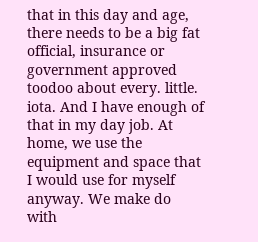that in this day and age, there needs to be a big fat official, insurance or government approved toodoo about every. little. iota. And I have enough of that in my day job. At home, we use the equipment and space that I would use for myself anyway. We make do with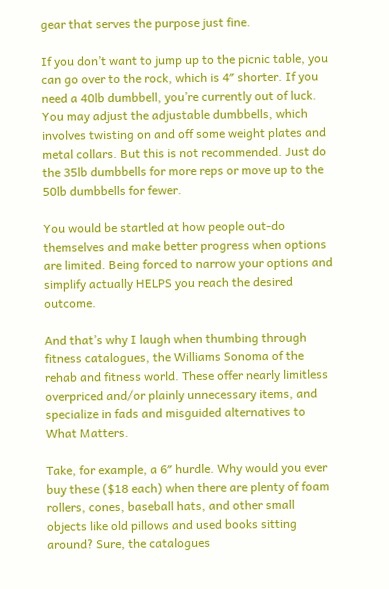gear that serves the purpose just fine.

If you don’t want to jump up to the picnic table, you can go over to the rock, which is 4″ shorter. If you need a 40lb dumbbell, you’re currently out of luck. You may adjust the adjustable dumbbells, which involves twisting on and off some weight plates and metal collars. But this is not recommended. Just do the 35lb dumbbells for more reps or move up to the 50lb dumbbells for fewer.

You would be startled at how people out-do themselves and make better progress when options are limited. Being forced to narrow your options and simplify actually HELPS you reach the desired outcome.

And that’s why I laugh when thumbing through fitness catalogues, the Williams Sonoma of the rehab and fitness world. These offer nearly limitless overpriced and/or plainly unnecessary items, and specialize in fads and misguided alternatives to What Matters.

Take, for example, a 6″ hurdle. Why would you ever buy these ($18 each) when there are plenty of foam rollers, cones, baseball hats, and other small objects like old pillows and used books sitting around? Sure, the catalogues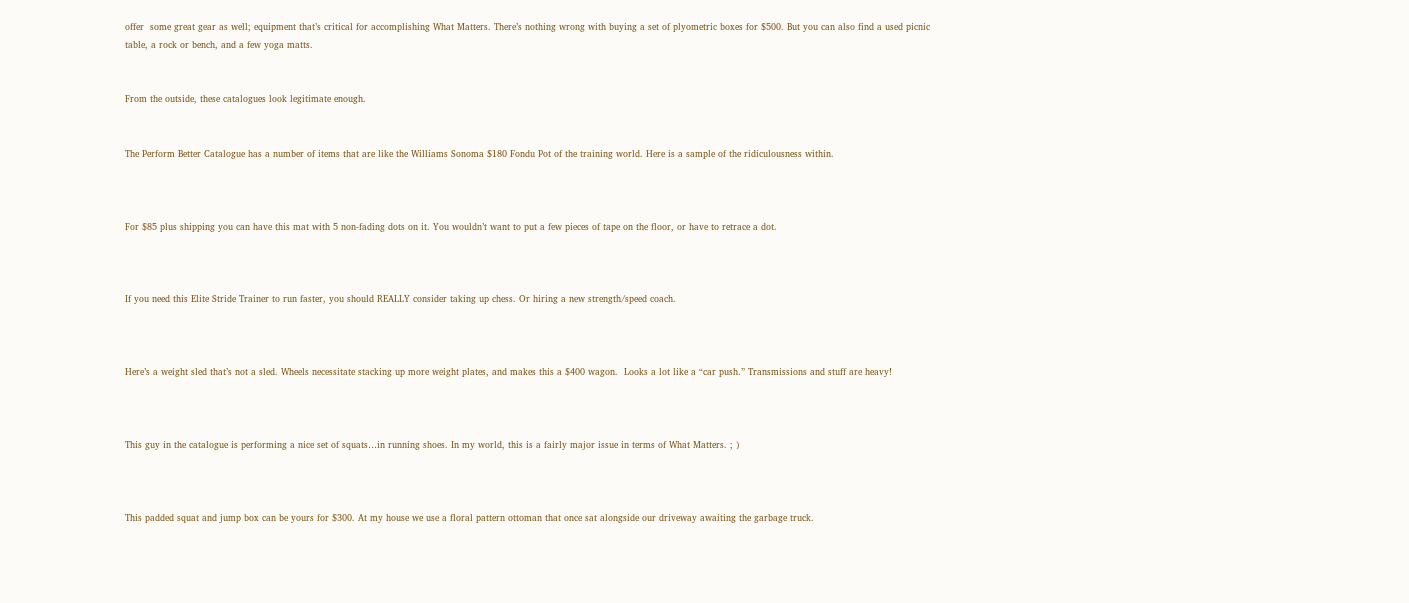offer  some great gear as well; equipment that’s critical for accomplishing What Matters. There’s nothing wrong with buying a set of plyometric boxes for $500. But you can also find a used picnic table, a rock or bench, and a few yoga matts.


From the outside, these catalogues look legitimate enough.


The Perform Better Catalogue has a number of items that are like the Williams Sonoma $180 Fondu Pot of the training world. Here is a sample of the ridiculousness within.



For $85 plus shipping you can have this mat with 5 non-fading dots on it. You wouldn’t want to put a few pieces of tape on the floor, or have to retrace a dot.



If you need this Elite Stride Trainer to run faster, you should REALLY consider taking up chess. Or hiring a new strength/speed coach.



Here’s a weight sled that’s not a sled. Wheels necessitate stacking up more weight plates, and makes this a $400 wagon.  Looks a lot like a “car push.” Transmissions and stuff are heavy!



This guy in the catalogue is performing a nice set of squats…in running shoes. In my world, this is a fairly major issue in terms of What Matters. ; )



This padded squat and jump box can be yours for $300. At my house we use a floral pattern ottoman that once sat alongside our driveway awaiting the garbage truck.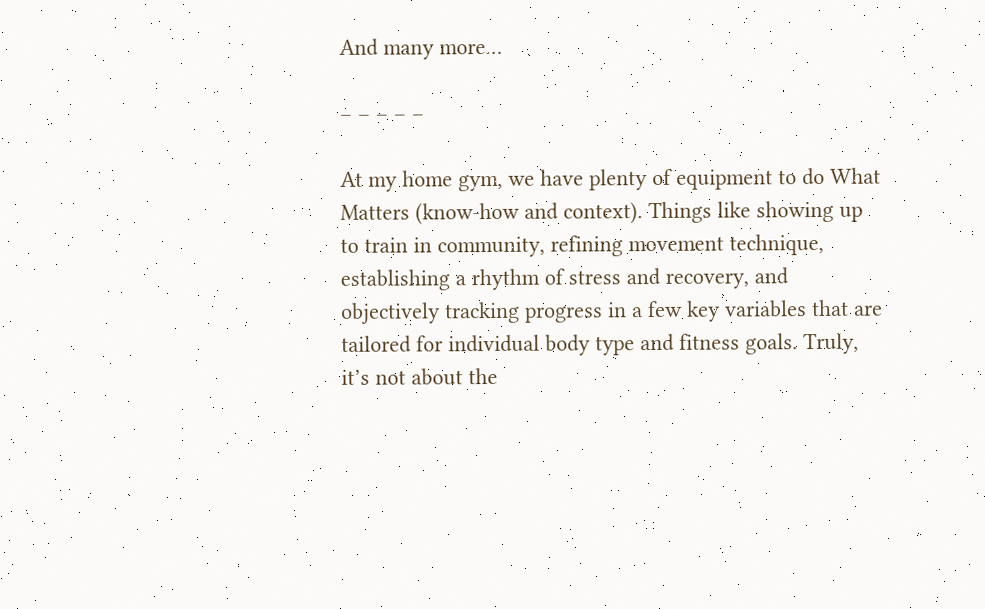And many more…

– – – – –

At my home gym, we have plenty of equipment to do What Matters (know-how and context). Things like showing up to train in community, refining movement technique, establishing a rhythm of stress and recovery, and objectively tracking progress in a few key variables that are tailored for individual body type and fitness goals. Truly, it’s not about the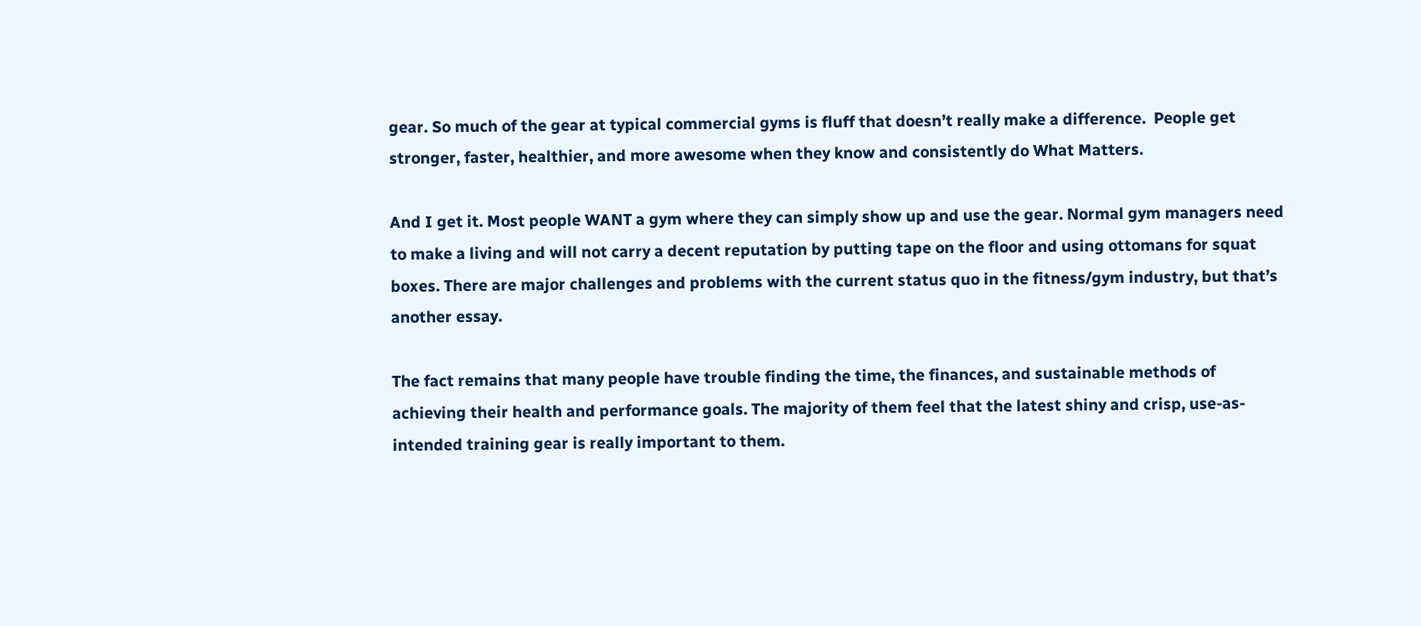gear. So much of the gear at typical commercial gyms is fluff that doesn’t really make a difference.  People get stronger, faster, healthier, and more awesome when they know and consistently do What Matters.

And I get it. Most people WANT a gym where they can simply show up and use the gear. Normal gym managers need to make a living and will not carry a decent reputation by putting tape on the floor and using ottomans for squat boxes. There are major challenges and problems with the current status quo in the fitness/gym industry, but that’s another essay.

The fact remains that many people have trouble finding the time, the finances, and sustainable methods of achieving their health and performance goals. The majority of them feel that the latest shiny and crisp, use-as-intended training gear is really important to them.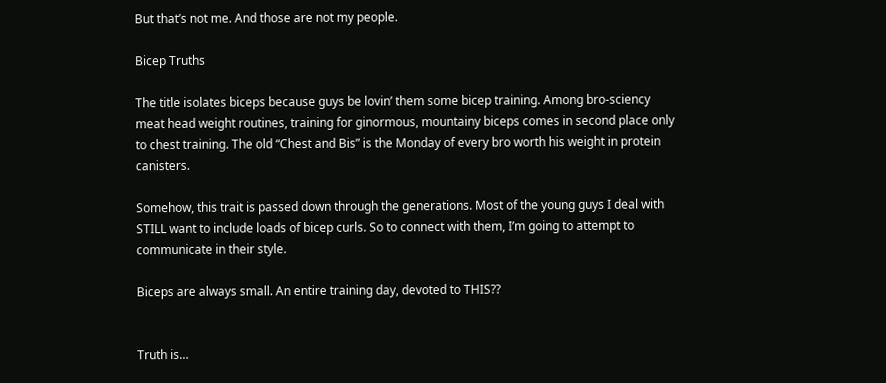But that’s not me. And those are not my people.

Bicep Truths

The title isolates biceps because guys be lovin’ them some bicep training. Among bro-sciency meat head weight routines, training for ginormous, mountainy biceps comes in second place only to chest training. The old “Chest and Bis” is the Monday of every bro worth his weight in protein canisters.

Somehow, this trait is passed down through the generations. Most of the young guys I deal with STILL want to include loads of bicep curls. So to connect with them, I’m going to attempt to communicate in their style.

Biceps are always small. An entire training day, devoted to THIS??


Truth is…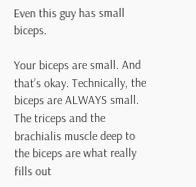Even this guy has small biceps.

Your biceps are small. And that’s okay. Technically, the biceps are ALWAYS small. The triceps and the brachialis muscle deep to the biceps are what really fills out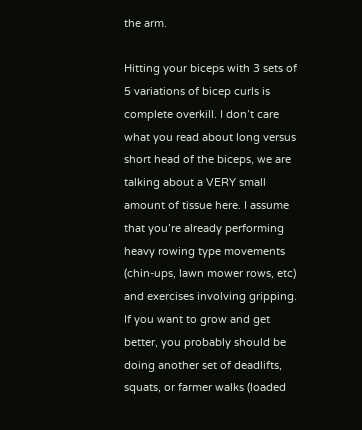the arm.

Hitting your biceps with 3 sets of 5 variations of bicep curls is complete overkill. I don’t care what you read about long versus short head of the biceps, we are talking about a VERY small amount of tissue here. I assume that you’re already performing heavy rowing type movements (chin-ups, lawn mower rows, etc) and exercises involving gripping. If you want to grow and get better, you probably should be doing another set of deadlifts, squats, or farmer walks (loaded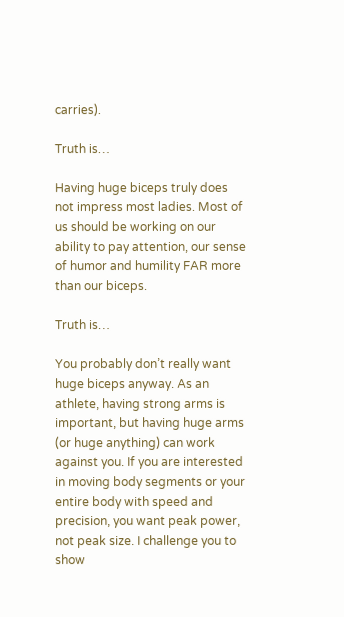carries).

Truth is…

Having huge biceps truly does not impress most ladies. Most of us should be working on our ability to pay attention, our sense of humor and humility FAR more than our biceps.

Truth is…

You probably don’t really want huge biceps anyway. As an athlete, having strong arms is important, but having huge arms (or huge anything) can work against you. If you are interested in moving body segments or your entire body with speed and precision, you want peak power, not peak size. I challenge you to show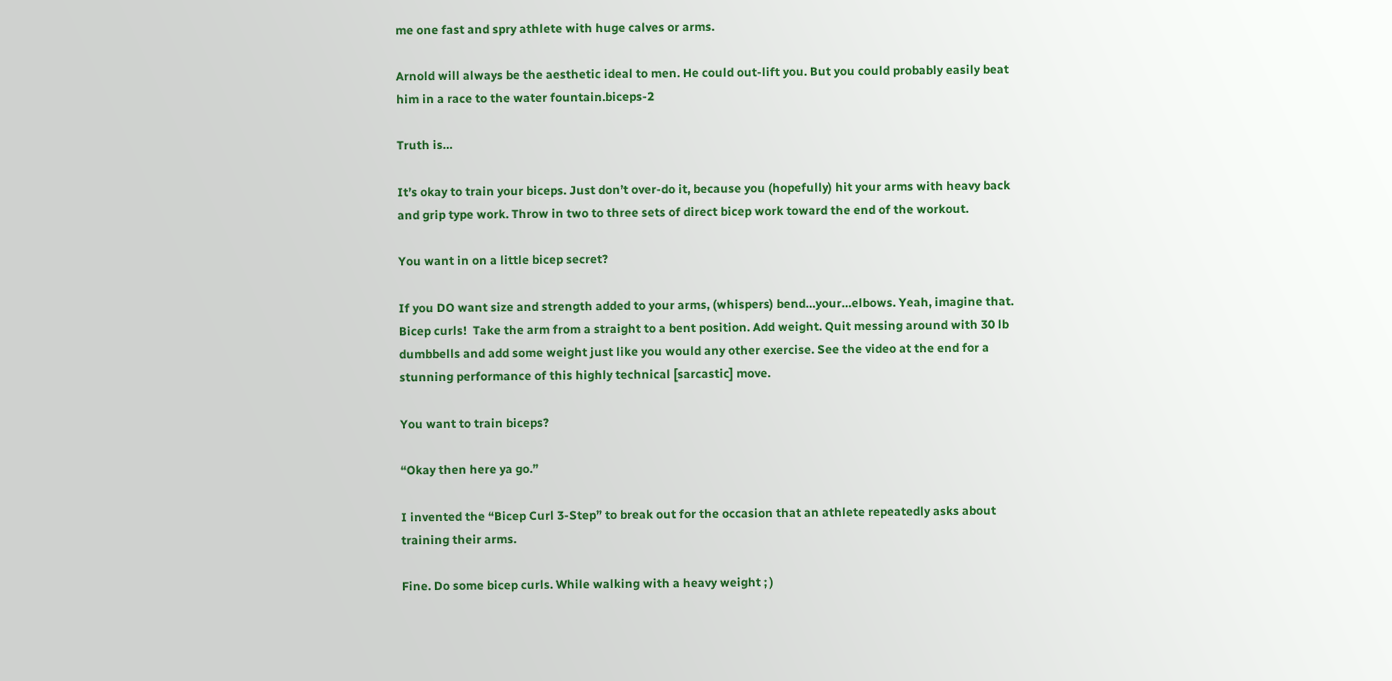me one fast and spry athlete with huge calves or arms.

Arnold will always be the aesthetic ideal to men. He could out-lift you. But you could probably easily beat him in a race to the water fountain.biceps-2

Truth is…

It’s okay to train your biceps. Just don’t over-do it, because you (hopefully) hit your arms with heavy back and grip type work. Throw in two to three sets of direct bicep work toward the end of the workout.

You want in on a little bicep secret?

If you DO want size and strength added to your arms, (whispers) bend…your…elbows. Yeah, imagine that. Bicep curls!  Take the arm from a straight to a bent position. Add weight. Quit messing around with 30 lb dumbbells and add some weight just like you would any other exercise. See the video at the end for a stunning performance of this highly technical [sarcastic] move.

You want to train biceps?

“Okay then here ya go.”

I invented the “Bicep Curl 3-Step” to break out for the occasion that an athlete repeatedly asks about training their arms.

Fine. Do some bicep curls. While walking with a heavy weight ; )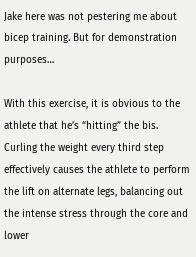Jake here was not pestering me about bicep training. But for demonstration purposes…

With this exercise, it is obvious to the athlete that he’s “hitting” the bis. Curling the weight every third step effectively causes the athlete to perform the lift on alternate legs, balancing out the intense stress through the core and lower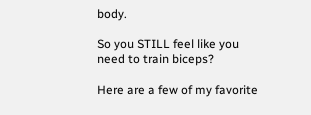body.

So you STILL feel like you need to train biceps?

Here are a few of my favorite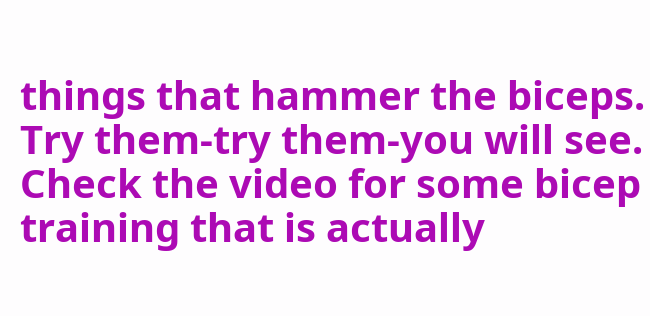things that hammer the biceps. Try them-try them-you will see. Check the video for some bicep training that is actually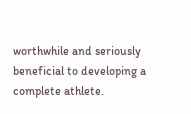worthwhile and seriously beneficial to developing a complete athlete.